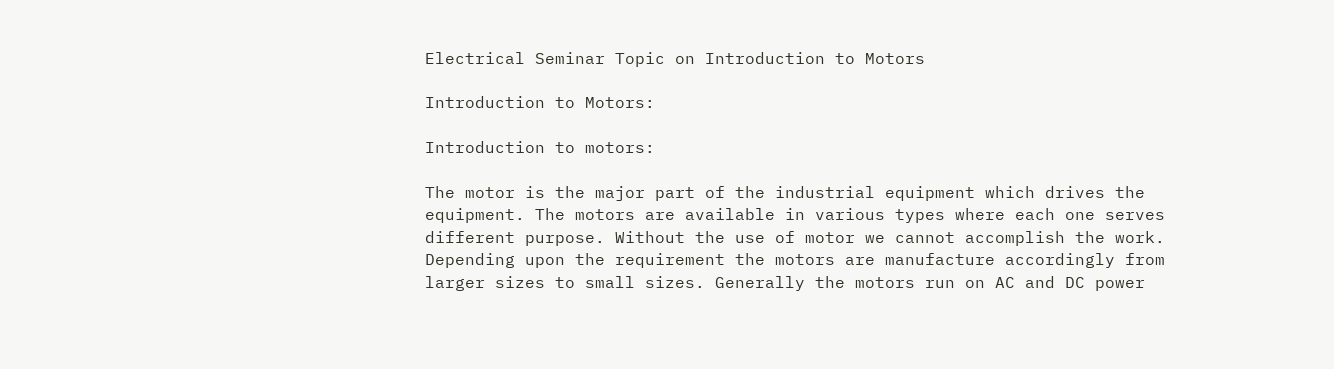Electrical Seminar Topic on Introduction to Motors

Introduction to Motors:

Introduction to motors:

The motor is the major part of the industrial equipment which drives the equipment. The motors are available in various types where each one serves different purpose. Without the use of motor we cannot accomplish the work. Depending upon the requirement the motors are manufacture accordingly from larger sizes to small sizes. Generally the motors run on AC and DC power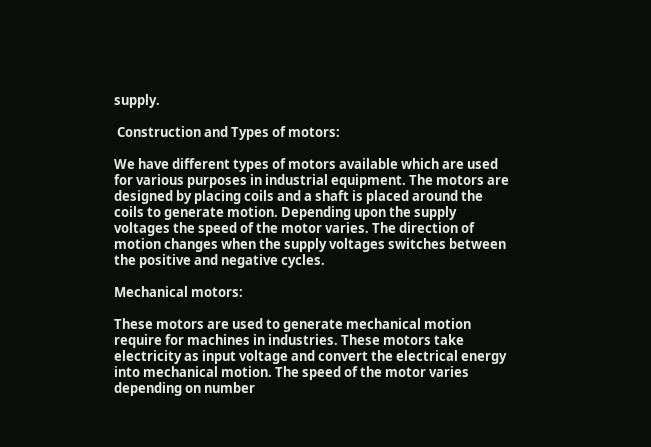supply.

 Construction and Types of motors:

We have different types of motors available which are used for various purposes in industrial equipment. The motors are designed by placing coils and a shaft is placed around the coils to generate motion. Depending upon the supply voltages the speed of the motor varies. The direction of motion changes when the supply voltages switches between the positive and negative cycles.

Mechanical motors:

These motors are used to generate mechanical motion require for machines in industries. These motors take electricity as input voltage and convert the electrical energy into mechanical motion. The speed of the motor varies depending on number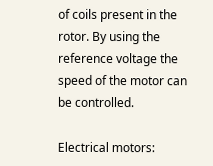of coils present in the rotor. By using the reference voltage the speed of the motor can be controlled.

Electrical motors: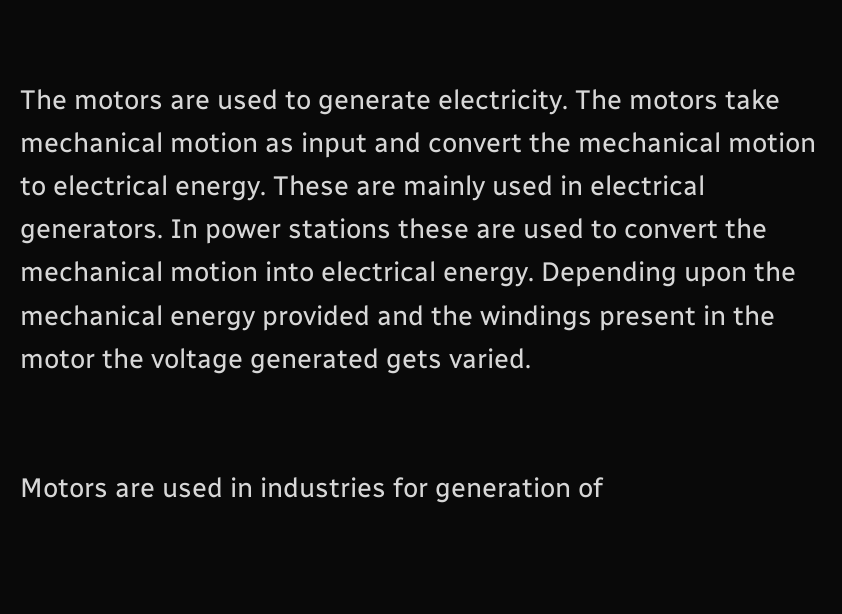The motors are used to generate electricity. The motors take mechanical motion as input and convert the mechanical motion to electrical energy. These are mainly used in electrical generators. In power stations these are used to convert the mechanical motion into electrical energy. Depending upon the mechanical energy provided and the windings present in the motor the voltage generated gets varied.


Motors are used in industries for generation of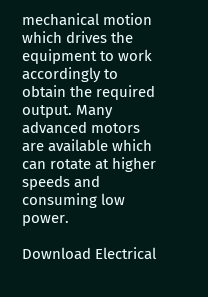mechanical motion which drives the equipment to work accordingly to obtain the required output. Many advanced motors are available which can rotate at higher speeds and consuming low power.

Download Electrical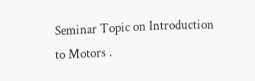Seminar Topic on Introduction to Motors .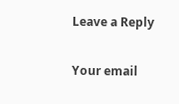Leave a Reply

Your email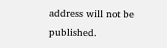address will not be published.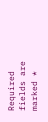Required fields are marked *